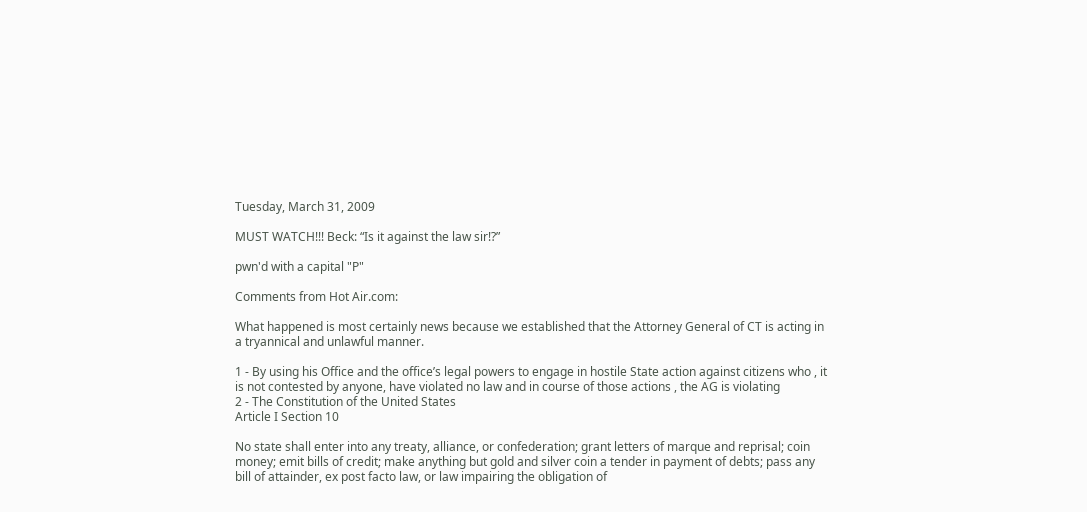Tuesday, March 31, 2009

MUST WATCH!!! Beck: “Is it against the law sir!?”

pwn'd with a capital "P"

Comments from Hot Air.com:

What happened is most certainly news because we established that the Attorney General of CT is acting in a tryannical and unlawful manner.

1 - By using his Office and the office’s legal powers to engage in hostile State action against citizens who , it is not contested by anyone, have violated no law and in course of those actions , the AG is violating
2 - The Constitution of the United States
Article I Section 10

No state shall enter into any treaty, alliance, or confederation; grant letters of marque and reprisal; coin money; emit bills of credit; make anything but gold and silver coin a tender in payment of debts; pass any bill of attainder, ex post facto law, or law impairing the obligation of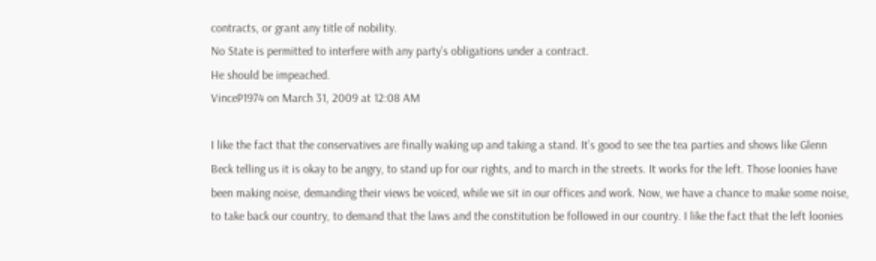contracts, or grant any title of nobility.
No State is permitted to interfere with any party’s obligations under a contract.
He should be impeached.
VinceP1974 on March 31, 2009 at 12:08 AM

I like the fact that the conservatives are finally waking up and taking a stand. It’s good to see the tea parties and shows like Glenn Beck telling us it is okay to be angry, to stand up for our rights, and to march in the streets. It works for the left. Those loonies have been making noise, demanding their views be voiced, while we sit in our offices and work. Now, we have a chance to make some noise, to take back our country, to demand that the laws and the constitution be followed in our country. I like the fact that the left loonies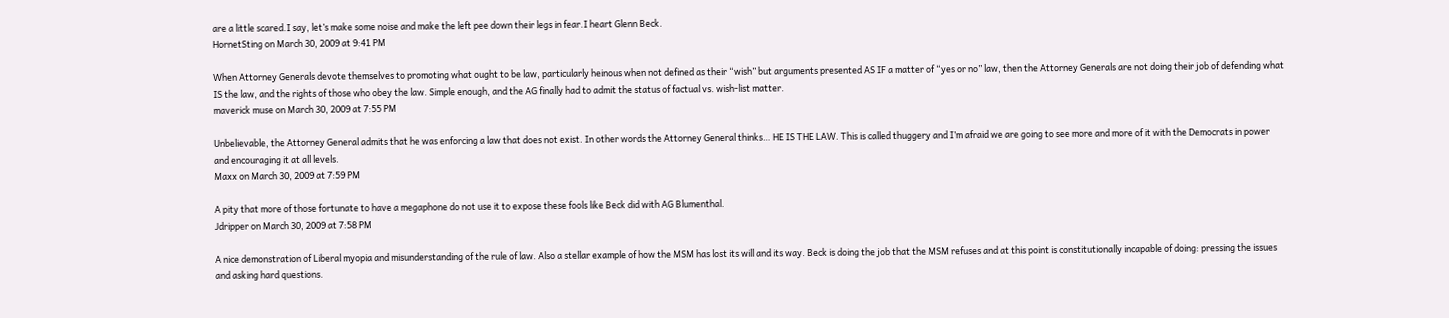are a little scared.I say, let’s make some noise and make the left pee down their legs in fear.I heart Glenn Beck.
HornetSting on March 30, 2009 at 9:41 PM

When Attorney Generals devote themselves to promoting what ought to be law, particularly heinous when not defined as their “wish” but arguments presented AS IF a matter of “yes or no” law, then the Attorney Generals are not doing their job of defending what IS the law, and the rights of those who obey the law. Simple enough, and the AG finally had to admit the status of factual vs. wish-list matter.
maverick muse on March 30, 2009 at 7:55 PM

Unbelievable, the Attorney General admits that he was enforcing a law that does not exist. In other words the Attorney General thinks… HE IS THE LAW. This is called thuggery and I’m afraid we are going to see more and more of it with the Democrats in power and encouraging it at all levels.
Maxx on March 30, 2009 at 7:59 PM

A pity that more of those fortunate to have a megaphone do not use it to expose these fools like Beck did with AG Blumenthal.
Jdripper on March 30, 2009 at 7:58 PM

A nice demonstration of Liberal myopia and misunderstanding of the rule of law. Also a stellar example of how the MSM has lost its will and its way. Beck is doing the job that the MSM refuses and at this point is constitutionally incapable of doing: pressing the issues and asking hard questions.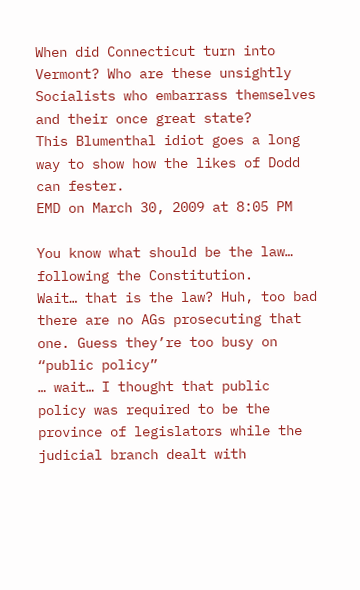When did Connecticut turn into Vermont? Who are these unsightly Socialists who embarrass themselves and their once great state?
This Blumenthal idiot goes a long way to show how the likes of Dodd can fester.
EMD on March 30, 2009 at 8:05 PM

You know what should be the law… following the Constitution.
Wait… that is the law? Huh, too bad there are no AGs prosecuting that one. Guess they’re too busy on “public policy”
… wait… I thought that public policy was required to be the province of legislators while the judicial branch dealt with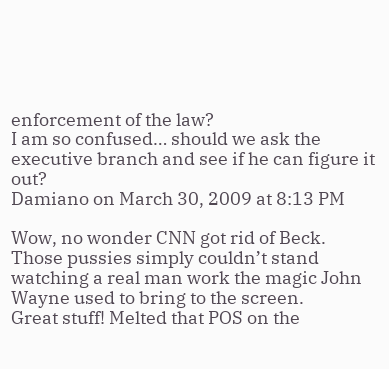enforcement of the law?
I am so confused… should we ask the executive branch and see if he can figure it out?
Damiano on March 30, 2009 at 8:13 PM

Wow, no wonder CNN got rid of Beck. Those pussies simply couldn’t stand watching a real man work the magic John Wayne used to bring to the screen.
Great stuff! Melted that POS on the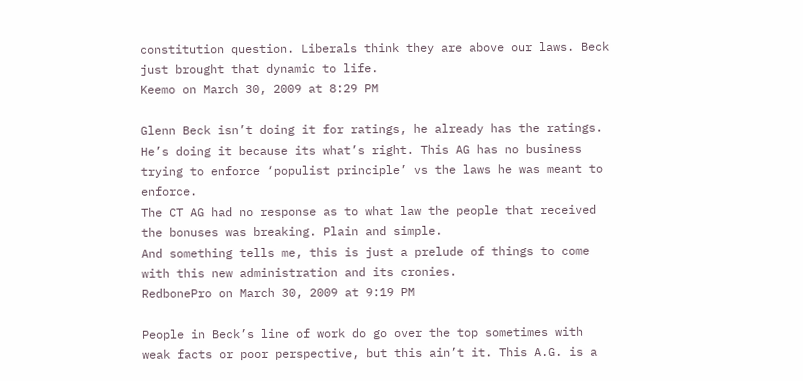constitution question. Liberals think they are above our laws. Beck just brought that dynamic to life.
Keemo on March 30, 2009 at 8:29 PM

Glenn Beck isn’t doing it for ratings, he already has the ratings.
He’s doing it because its what’s right. This AG has no business trying to enforce ‘populist principle’ vs the laws he was meant to enforce.
The CT AG had no response as to what law the people that received the bonuses was breaking. Plain and simple.
And something tells me, this is just a prelude of things to come with this new administration and its cronies.
RedbonePro on March 30, 2009 at 9:19 PM

People in Beck’s line of work do go over the top sometimes with weak facts or poor perspective, but this ain’t it. This A.G. is a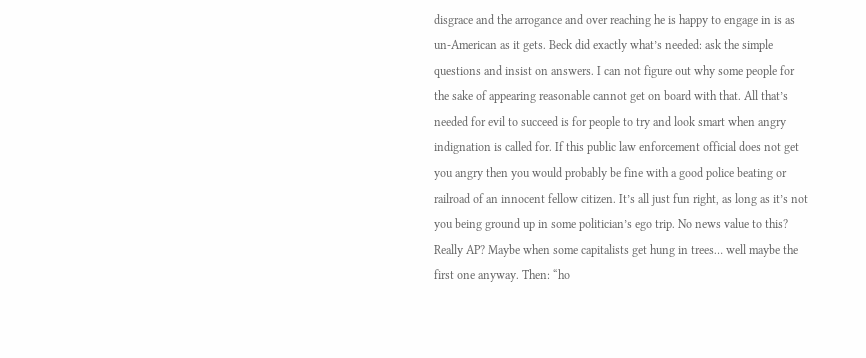disgrace and the arrogance and over reaching he is happy to engage in is as un-American as it gets. Beck did exactly what’s needed: ask the simple questions and insist on answers. I can not figure out why some people for the sake of appearing reasonable cannot get on board with that. All that’s needed for evil to succeed is for people to try and look smart when angry indignation is called for. If this public law enforcement official does not get you angry then you would probably be fine with a good police beating or railroad of an innocent fellow citizen. It’s all just fun right, as long as it’s not you being ground up in some politician’s ego trip. No news value to this? Really AP? Maybe when some capitalists get hung in trees… well maybe the first one anyway. Then: “ho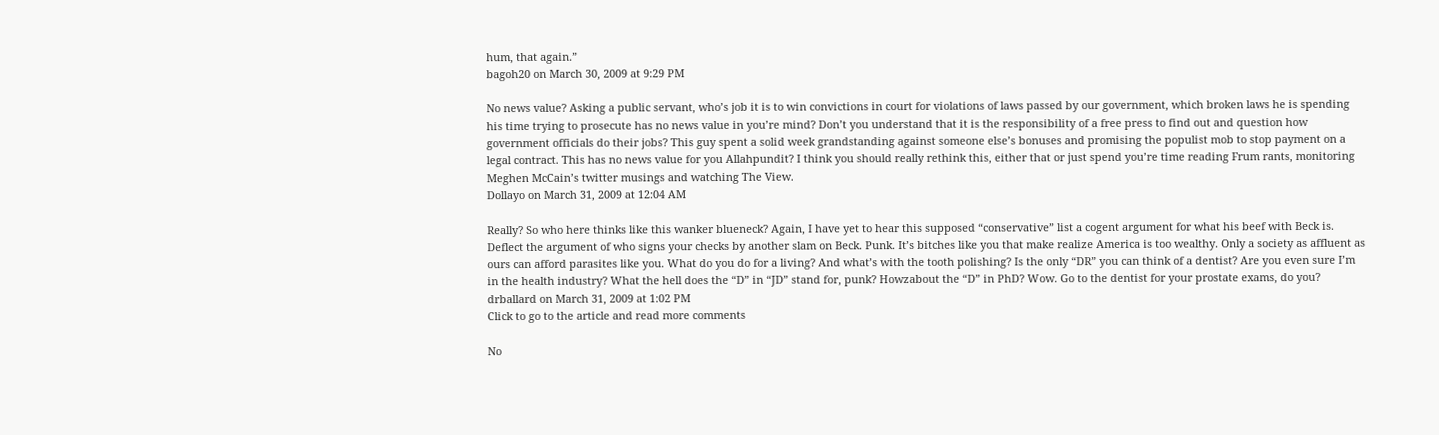hum, that again.”
bagoh20 on March 30, 2009 at 9:29 PM

No news value? Asking a public servant, who’s job it is to win convictions in court for violations of laws passed by our government, which broken laws he is spending his time trying to prosecute has no news value in you’re mind? Don’t you understand that it is the responsibility of a free press to find out and question how government officials do their jobs? This guy spent a solid week grandstanding against someone else’s bonuses and promising the populist mob to stop payment on a legal contract. This has no news value for you Allahpundit? I think you should really rethink this, either that or just spend you’re time reading Frum rants, monitoring Meghen McCain’s twitter musings and watching The View.
Dollayo on March 31, 2009 at 12:04 AM

Really? So who here thinks like this wanker blueneck? Again, I have yet to hear this supposed “conservative” list a cogent argument for what his beef with Beck is. Deflect the argument of who signs your checks by another slam on Beck. Punk. It’s bitches like you that make realize America is too wealthy. Only a society as affluent as ours can afford parasites like you. What do you do for a living? And what’s with the tooth polishing? Is the only “DR” you can think of a dentist? Are you even sure I’m in the health industry? What the hell does the “D” in “JD” stand for, punk? Howzabout the “D” in PhD? Wow. Go to the dentist for your prostate exams, do you?
drballard on March 31, 2009 at 1:02 PM
Click to go to the article and read more comments

No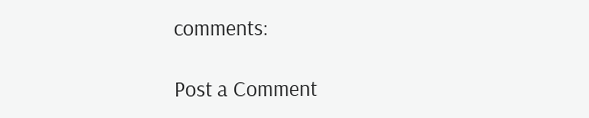comments:

Post a Comment